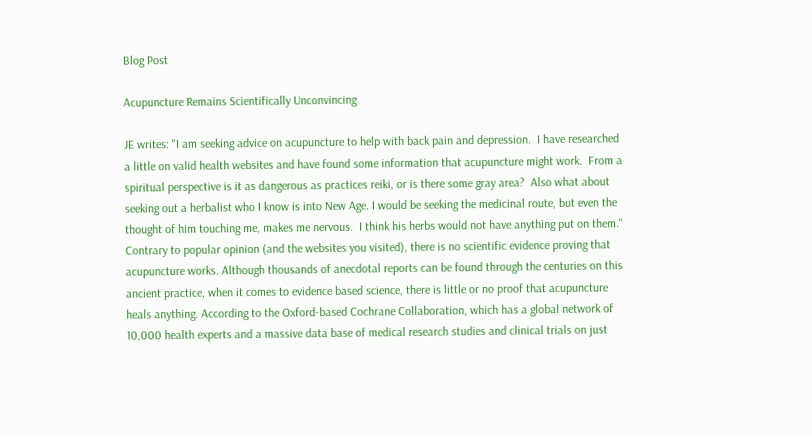Blog Post

Acupuncture Remains Scientifically Unconvincing

JE writes: "I am seeking advice on acupuncture to help with back pain and depression.  I have researched a little on valid health websites and have found some information that acupuncture might work.  From a spiritual perspective is it as dangerous as practices reiki, or is there some gray area?  Also what about seeking out a herbalist who I know is into New Age. I would be seeking the medicinal route, but even the thought of him touching me, makes me nervous.  I think his herbs would not have anything put on them." Contrary to popular opinion (and the websites you visited), there is no scientific evidence proving that acupuncture works. Although thousands of anecdotal reports can be found through the centuries on this ancient practice, when it comes to evidence based science, there is little or no proof that acupuncture heals anything. According to the Oxford-based Cochrane Collaboration, which has a global network of 10,000 health experts and a massive data base of medical research studies and clinical trials on just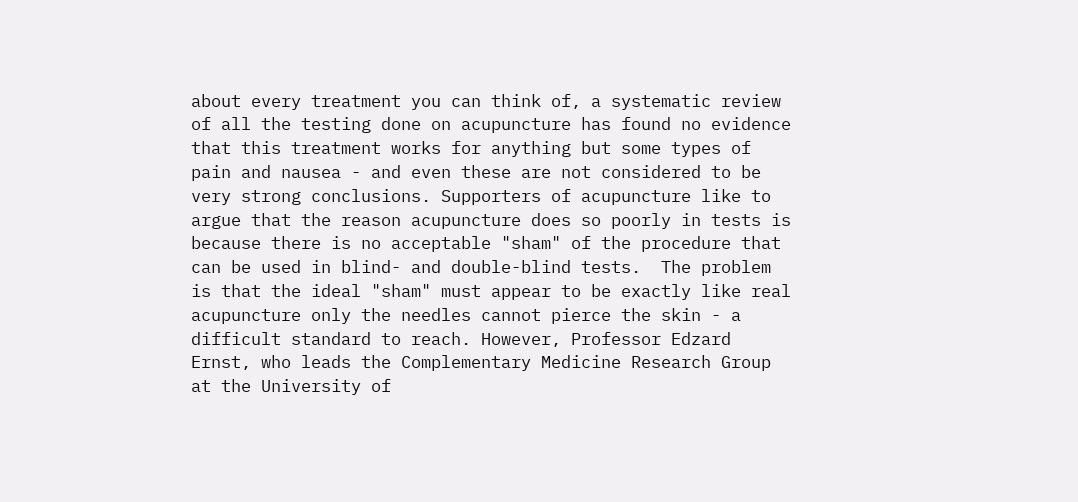about every treatment you can think of, a systematic review of all the testing done on acupuncture has found no evidence that this treatment works for anything but some types of pain and nausea - and even these are not considered to be very strong conclusions. Supporters of acupuncture like to argue that the reason acupuncture does so poorly in tests is because there is no acceptable "sham" of the procedure that can be used in blind- and double-blind tests.  The problem is that the ideal "sham" must appear to be exactly like real acupuncture only the needles cannot pierce the skin - a difficult standard to reach. However, Professor Edzard Ernst, who leads the Complementary Medicine Research Group at the University of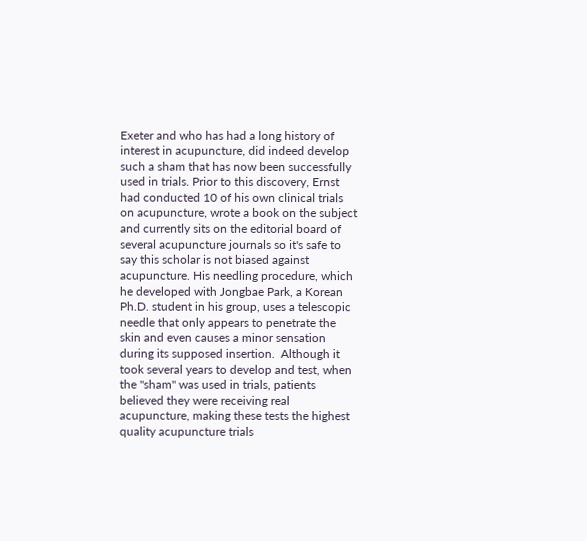Exeter and who has had a long history of interest in acupuncture, did indeed develop such a sham that has now been successfully used in trials. Prior to this discovery, Ernst had conducted 10 of his own clinical trials on acupuncture, wrote a book on the subject and currently sits on the editorial board of several acupuncture journals so it's safe to say this scholar is not biased against acupuncture. His needling procedure, which he developed with Jongbae Park, a Korean Ph.D. student in his group, uses a telescopic needle that only appears to penetrate the skin and even causes a minor sensation during its supposed insertion.  Although it took several years to develop and test, when the "sham" was used in trials, patients believed they were receiving real acupuncture, making these tests the highest quality acupuncture trials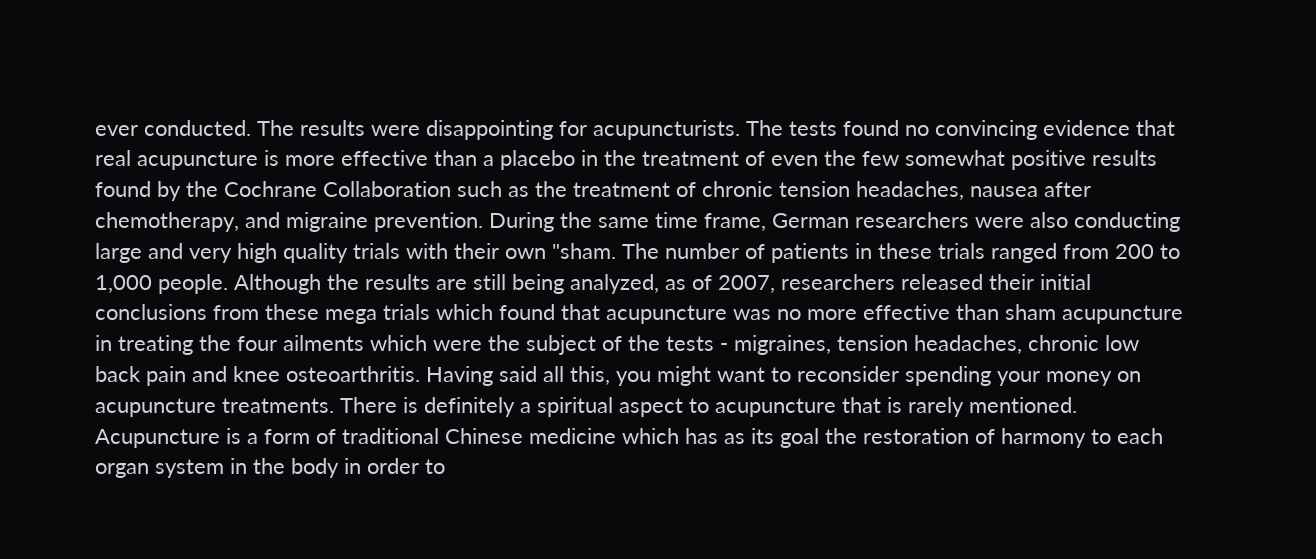ever conducted. The results were disappointing for acupuncturists. The tests found no convincing evidence that real acupuncture is more effective than a placebo in the treatment of even the few somewhat positive results found by the Cochrane Collaboration such as the treatment of chronic tension headaches, nausea after chemotherapy, and migraine prevention. During the same time frame, German researchers were also conducting large and very high quality trials with their own "sham. The number of patients in these trials ranged from 200 to 1,000 people. Although the results are still being analyzed, as of 2007, researchers released their initial conclusions from these mega trials which found that acupuncture was no more effective than sham acupuncture in treating the four ailments which were the subject of the tests - migraines, tension headaches, chronic low back pain and knee osteoarthritis. Having said all this, you might want to reconsider spending your money on acupuncture treatments. There is definitely a spiritual aspect to acupuncture that is rarely mentioned. Acupuncture is a form of traditional Chinese medicine which has as its goal the restoration of harmony to each organ system in the body in order to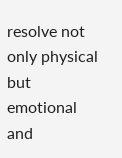resolve not only physical but emotional and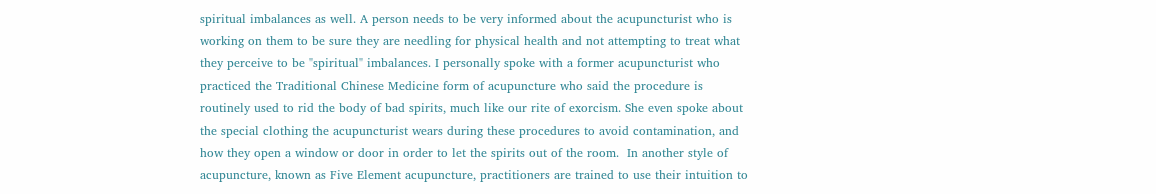spiritual imbalances as well. A person needs to be very informed about the acupuncturist who is working on them to be sure they are needling for physical health and not attempting to treat what they perceive to be "spiritual" imbalances. I personally spoke with a former acupuncturist who practiced the Traditional Chinese Medicine form of acupuncture who said the procedure is routinely used to rid the body of bad spirits, much like our rite of exorcism. She even spoke about the special clothing the acupuncturist wears during these procedures to avoid contamination, and how they open a window or door in order to let the spirits out of the room.  In another style of acupuncture, known as Five Element acupuncture, practitioners are trained to use their intuition to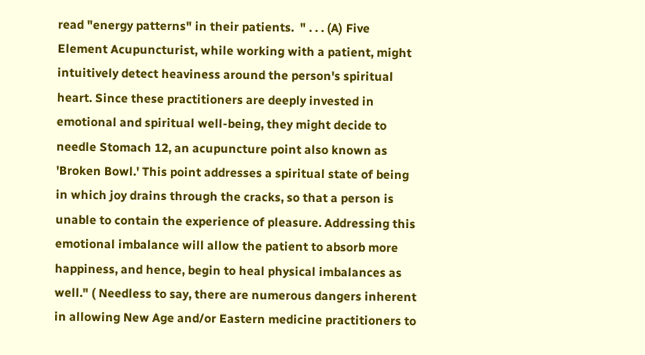read "energy patterns" in their patients.  " . . . (A) Five Element Acupuncturist, while working with a patient, might intuitively detect heaviness around the person's spiritual heart. Since these practitioners are deeply invested in emotional and spiritual well-being, they might decide to needle Stomach 12, an acupuncture point also known as 'Broken Bowl.' This point addresses a spiritual state of being in which joy drains through the cracks, so that a person is unable to contain the experience of pleasure. Addressing this emotional imbalance will allow the patient to absorb more happiness, and hence, begin to heal physical imbalances as well." ( Needless to say, there are numerous dangers inherent in allowing New Age and/or Eastern medicine practitioners to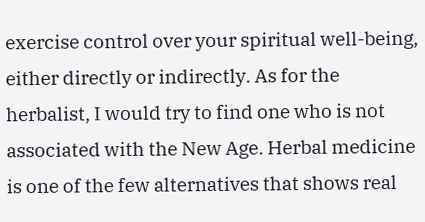exercise control over your spiritual well-being, either directly or indirectly. As for the herbalist, I would try to find one who is not associated with the New Age. Herbal medicine is one of the few alternatives that shows real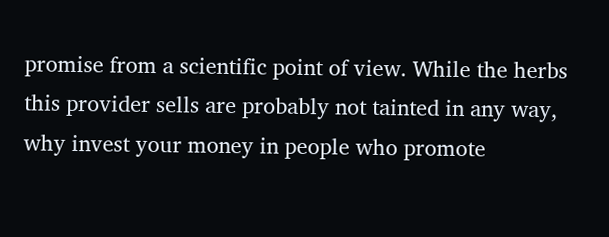promise from a scientific point of view. While the herbs this provider sells are probably not tainted in any way, why invest your money in people who promote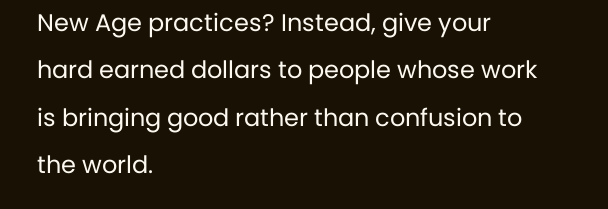New Age practices? Instead, give your hard earned dollars to people whose work is bringing good rather than confusion to the world.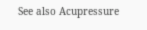See also Acupressure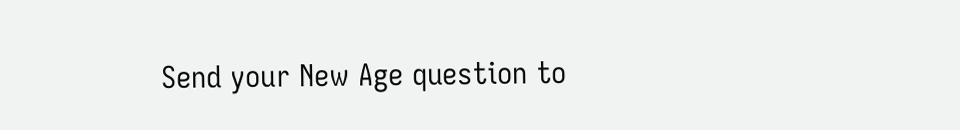Send your New Age question to